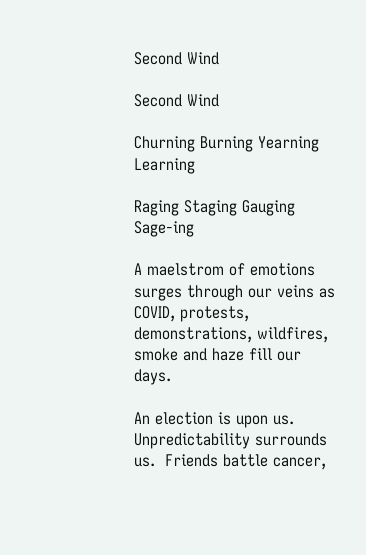Second Wind

Second Wind

Churning Burning Yearning Learning

Raging Staging Gauging Sage-ing

A maelstrom of emotions surges through our veins as COVID, protests, demonstrations, wildfires, smoke and haze fill our days.

An election is upon us.  Unpredictability surrounds us.  Friends battle cancer,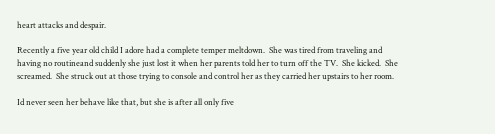heart attacks and despair.

Recently a five year old child I adore had a complete temper meltdown.  She was tired from traveling and having no routineand suddenly she just lost it when her parents told her to turn off the TV.  She kicked.  She screamed.  She struck out at those trying to console and control her as they carried her upstairs to her room.

Id never seen her behave like that, but she is after all only five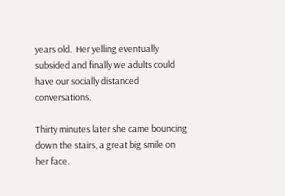years old.  Her yelling eventually subsided and finally we adults could have our socially distanced conversations.

Thirty minutes later she came bouncing down the stairs, a great big smile on her face.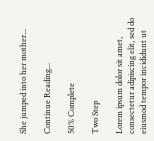She jumped into her mother...

Continue Reading...

50% Complete

Two Step

Lorem ipsum dolor sit amet, consectetur adipiscing elit, sed do eiusmod tempor incididunt ut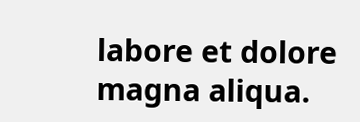labore et dolore magna aliqua.